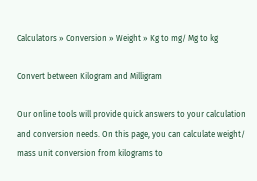Calculators » Conversion » Weight » Kg to mg/ Mg to kg

Convert between Kilogram and Milligram

Our online tools will provide quick answers to your calculation and conversion needs. On this page, you can calculate weight/ mass unit conversion from kilograms to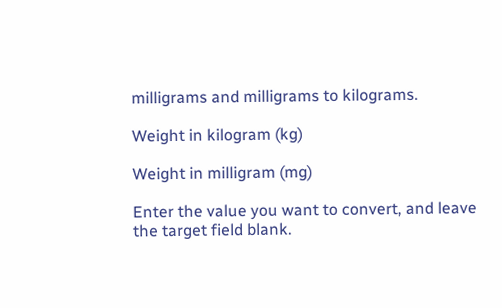milligrams and milligrams to kilograms.

Weight in kilogram (kg)

Weight in milligram (mg)

Enter the value you want to convert, and leave the target field blank.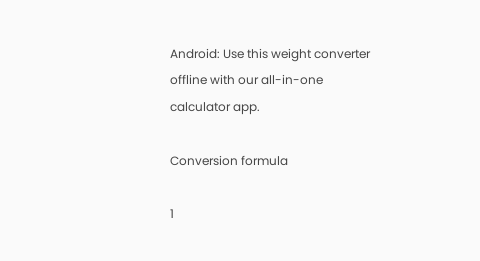Android: Use this weight converter offline with our all-in-one calculator app.

Conversion formula

1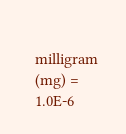milligram (mg) = 1.0E-6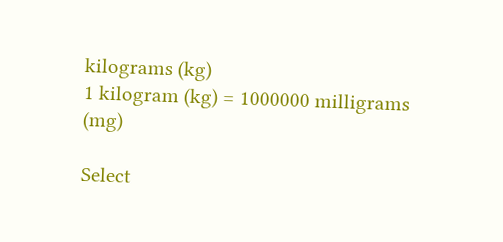kilograms (kg)
1 kilogram (kg) = 1000000 milligrams (mg)

Select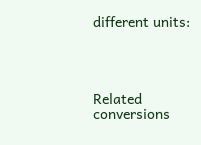different units:




Related conversions